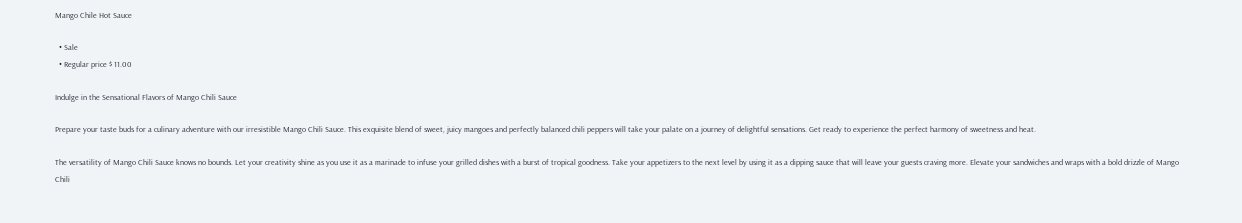Mango Chile Hot Sauce

  • Sale
  • Regular price $ 11.00

Indulge in the Sensational Flavors of Mango Chili Sauce

Prepare your taste buds for a culinary adventure with our irresistible Mango Chili Sauce. This exquisite blend of sweet, juicy mangoes and perfectly balanced chili peppers will take your palate on a journey of delightful sensations. Get ready to experience the perfect harmony of sweetness and heat.

The versatility of Mango Chili Sauce knows no bounds. Let your creativity shine as you use it as a marinade to infuse your grilled dishes with a burst of tropical goodness. Take your appetizers to the next level by using it as a dipping sauce that will leave your guests craving more. Elevate your sandwiches and wraps with a bold drizzle of Mango Chili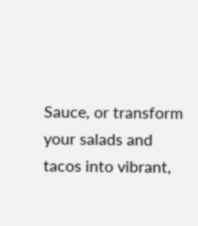Sauce, or transform your salads and tacos into vibrant,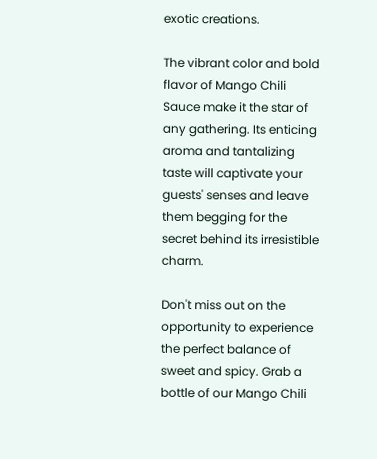exotic creations.

The vibrant color and bold flavor of Mango Chili Sauce make it the star of any gathering. Its enticing aroma and tantalizing taste will captivate your guests' senses and leave them begging for the secret behind its irresistible charm.

Don't miss out on the opportunity to experience the perfect balance of sweet and spicy. Grab a bottle of our Mango Chili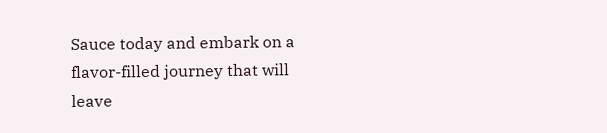Sauce today and embark on a flavor-filled journey that will leave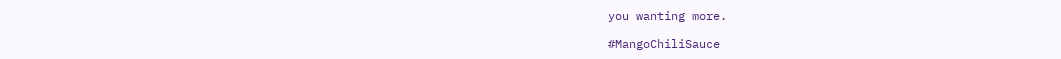you wanting more.

#MangoChiliSauce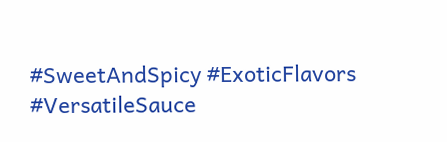#SweetAndSpicy #ExoticFlavors #VersatileSauce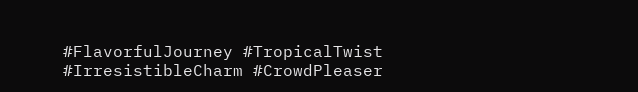#FlavorfulJourney #TropicalTwist #IrresistibleCharm #CrowdPleaser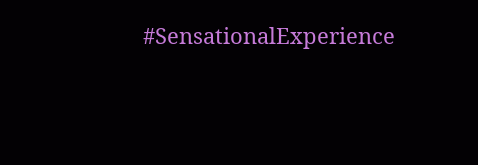#SensationalExperience